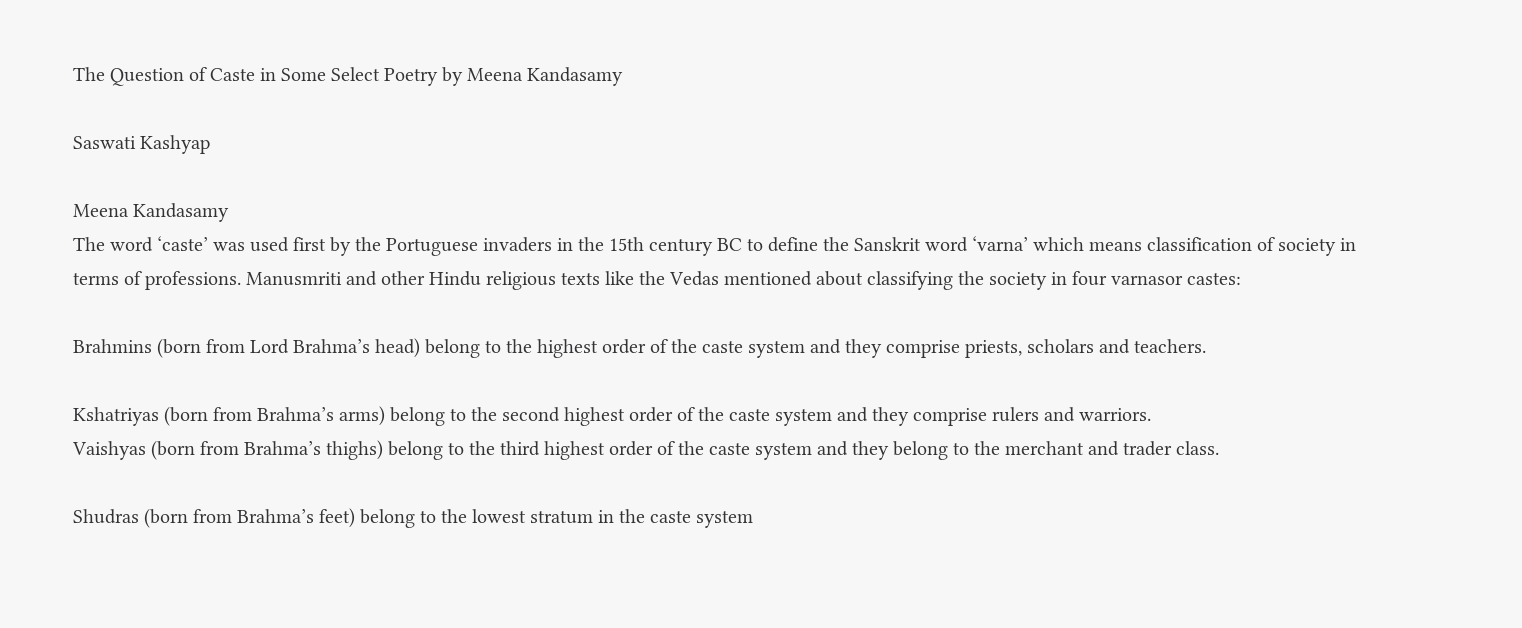The Question of Caste in Some Select Poetry by Meena Kandasamy

Saswati Kashyap

Meena Kandasamy
The word ‘caste’ was used first by the Portuguese invaders in the 15th century BC to define the Sanskrit word ‘varna’ which means classification of society in terms of professions. Manusmriti and other Hindu religious texts like the Vedas mentioned about classifying the society in four varnasor castes:

Brahmins (born from Lord Brahma’s head) belong to the highest order of the caste system and they comprise priests, scholars and teachers.

Kshatriyas (born from Brahma’s arms) belong to the second highest order of the caste system and they comprise rulers and warriors.
Vaishyas (born from Brahma’s thighs) belong to the third highest order of the caste system and they belong to the merchant and trader class.

Shudras (born from Brahma’s feet) belong to the lowest stratum in the caste system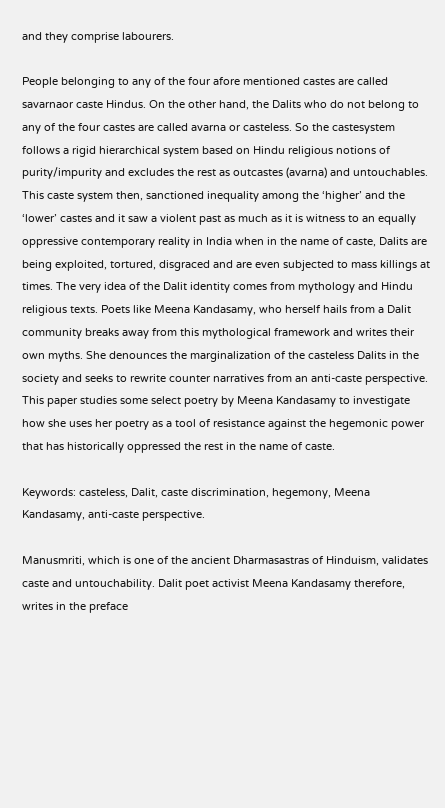and they comprise labourers.

People belonging to any of the four afore mentioned castes are called savarnaor caste Hindus. On the other hand, the Dalits who do not belong to any of the four castes are called avarna or casteless. So the castesystem follows a rigid hierarchical system based on Hindu religious notions of purity/impurity and excludes the rest as outcastes (avarna) and untouchables. This caste system then, sanctioned inequality among the ‘higher’ and the ‘lower’ castes and it saw a violent past as much as it is witness to an equally oppressive contemporary reality in India when in the name of caste, Dalits are being exploited, tortured, disgraced and are even subjected to mass killings at times. The very idea of the Dalit identity comes from mythology and Hindu religious texts. Poets like Meena Kandasamy, who herself hails from a Dalit community breaks away from this mythological framework and writes their own myths. She denounces the marginalization of the casteless Dalits in the society and seeks to rewrite counter narratives from an anti-caste perspective. This paper studies some select poetry by Meena Kandasamy to investigate how she uses her poetry as a tool of resistance against the hegemonic power that has historically oppressed the rest in the name of caste.

Keywords: casteless, Dalit, caste discrimination, hegemony, Meena Kandasamy, anti-caste perspective.

Manusmriti, which is one of the ancient Dharmasastras of Hinduism, validates caste and untouchability. Dalit poet activist Meena Kandasamy therefore, writes in the preface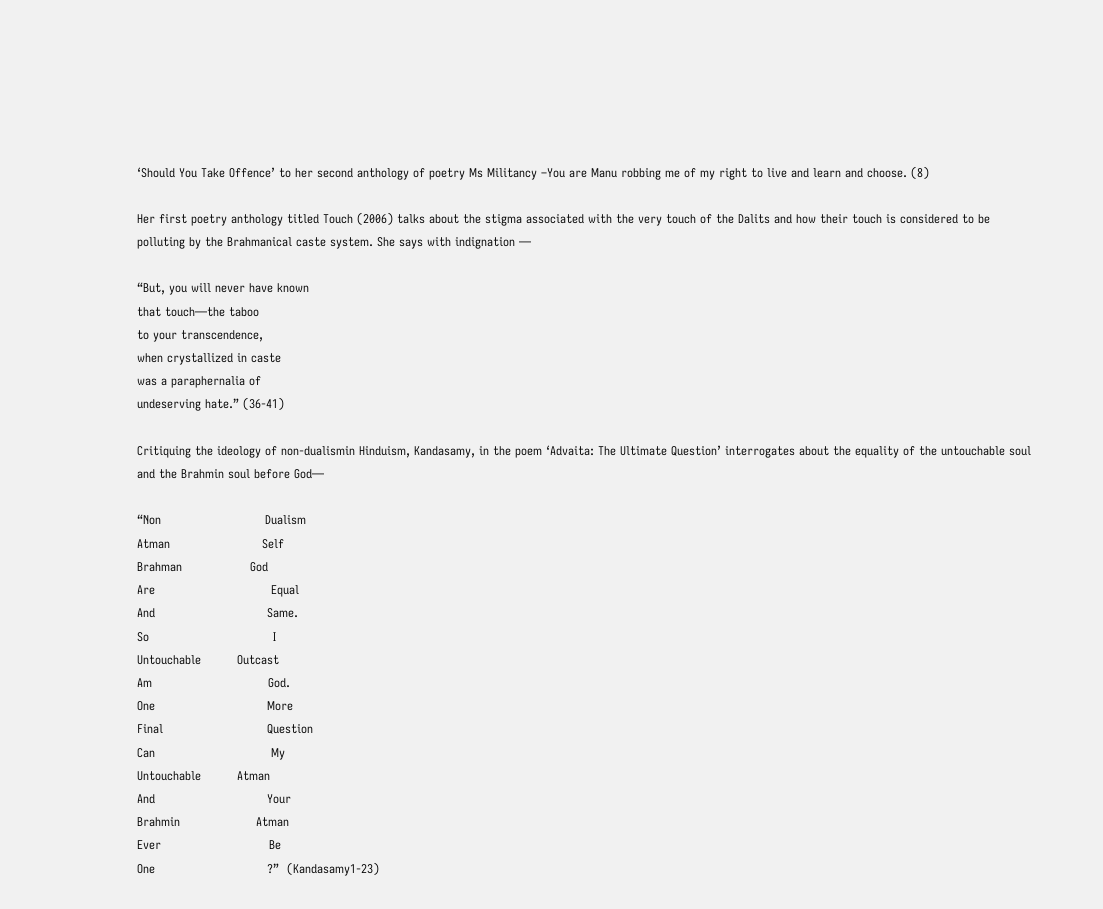‘Should You Take Offence’ to her second anthology of poetry Ms Militancy –You are Manu robbing me of my right to live and learn and choose. (8)

Her first poetry anthology titled Touch (2006) talks about the stigma associated with the very touch of the Dalits and how their touch is considered to be polluting by the Brahmanical caste system. She says with indignation —

“But, you will never have known
that touch—the taboo
to your transcendence,
when crystallized in caste
was a paraphernalia of
undeserving hate.” (36-41)

Critiquing the ideology of non-dualismin Hinduism, Kandasamy, in the poem ‘Advaita: The Ultimate Question’ interrogates about the equality of the untouchable soul and the Brahmin soul before God—

“Non                          Dualism
Atman                       Self
Brahman                 God
Are                             Equal
And                            Same.
So                               I
Untouchable         Outcast
Am                             God.
One                            More
Final                          Question
Can                             My
Untouchable         Atman
And                            Your
Brahmin                   Atman
Ever                           Be
One                            ?”  (Kandasamy1-23)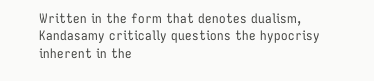Written in the form that denotes dualism, Kandasamy critically questions the hypocrisy inherent in the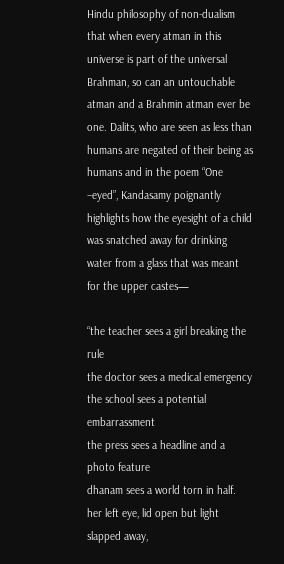Hindu philosophy of non-dualism that when every atman in this universe is part of the universal Brahman, so can an untouchable atman and a Brahmin atman ever be one. Dalits, who are seen as less than humans are negated of their being as humans and in the poem “One –eyed”, Kandasamy poignantly highlights how the eyesight of a child was snatched away for drinking water from a glass that was meant for the upper castes—

“the teacher sees a girl breaking the rule
the doctor sees a medical emergency
the school sees a potential embarrassment
the press sees a headline and a photo feature
dhanam sees a world torn in half.
her left eye, lid open but light slapped away,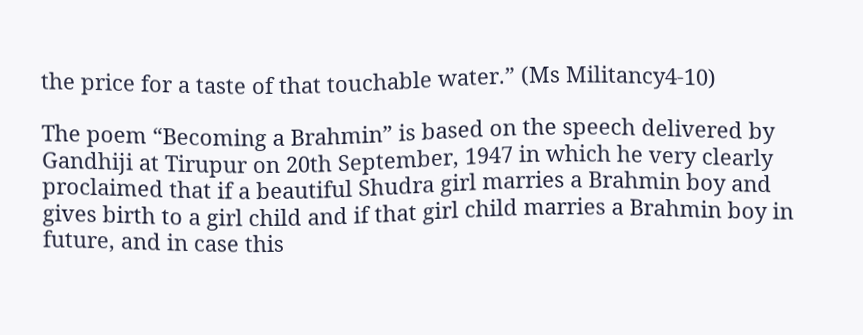the price for a taste of that touchable water.” (Ms Militancy4-10)

The poem “Becoming a Brahmin” is based on the speech delivered by Gandhiji at Tirupur on 20th September, 1947 in which he very clearly proclaimed that if a beautiful Shudra girl marries a Brahmin boy and gives birth to a girl child and if that girl child marries a Brahmin boy in future, and in case this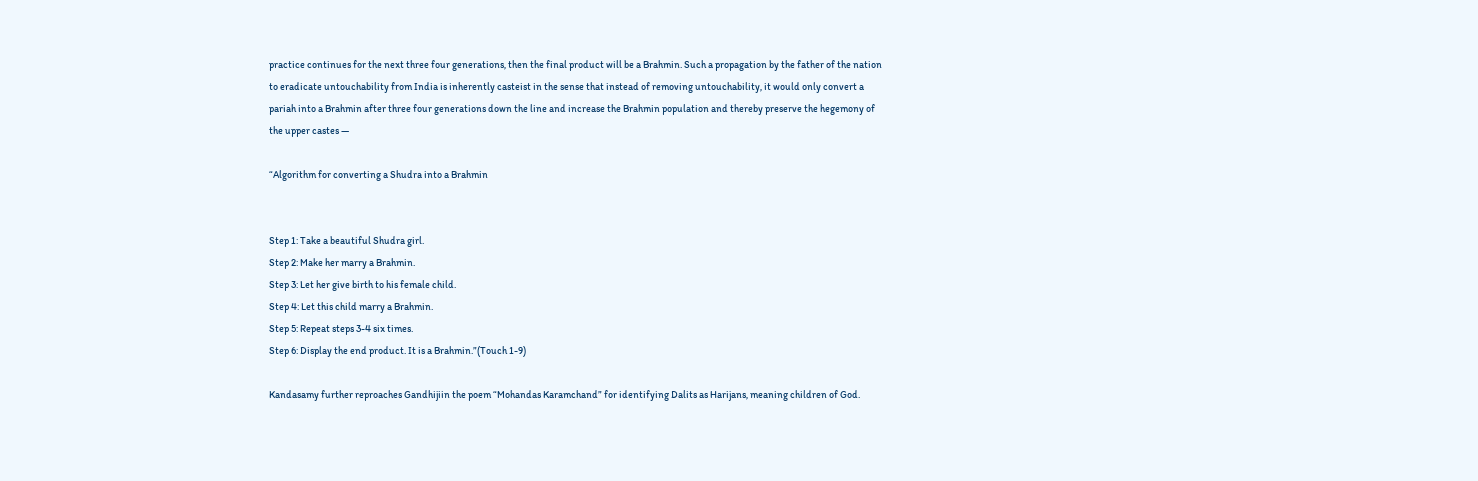practice continues for the next three four generations, then the final product will be a Brahmin. Such a propagation by the father of the nation to eradicate untouchability from India is inherently casteist in the sense that instead of removing untouchability, it would only convert a pariah into a Brahmin after three four generations down the line and increase the Brahmin population and thereby preserve the hegemony of the upper castes —

“Algorithm for converting a Shudra into a Brahmin


Step 1: Take a beautiful Shudra girl.
Step 2: Make her marry a Brahmin.
Step 3: Let her give birth to his female child.
Step 4: Let this child marry a Brahmin.
Step 5: Repeat steps 3-4 six times.
Step 6: Display the end product. It is a Brahmin.”(Touch 1-9)

Kandasamy further reproaches Gandhijiin the poem “Mohandas Karamchand” for identifying Dalits as Harijans, meaning children of God.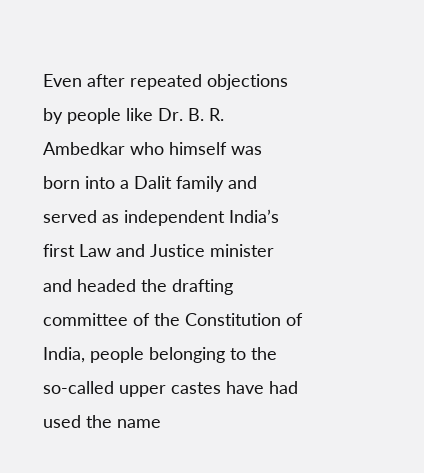Even after repeated objections by people like Dr. B. R. Ambedkar who himself was born into a Dalit family and served as independent India’s first Law and Justice minister and headed the drafting committee of the Constitution of India, people belonging to the so-called upper castes have had used the name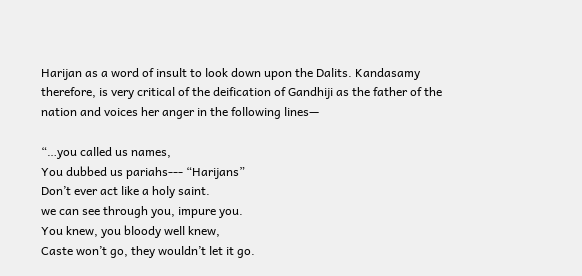Harijan as a word of insult to look down upon the Dalits. Kandasamy therefore, is very critical of the deification of Gandhiji as the father of the nation and voices her anger in the following lines—

“…you called us names,
You dubbed us pariahs--- “Harijans”
Don’t ever act like a holy saint.
we can see through you, impure you.
You knew, you bloody well knew,
Caste won’t go, they wouldn’t let it go.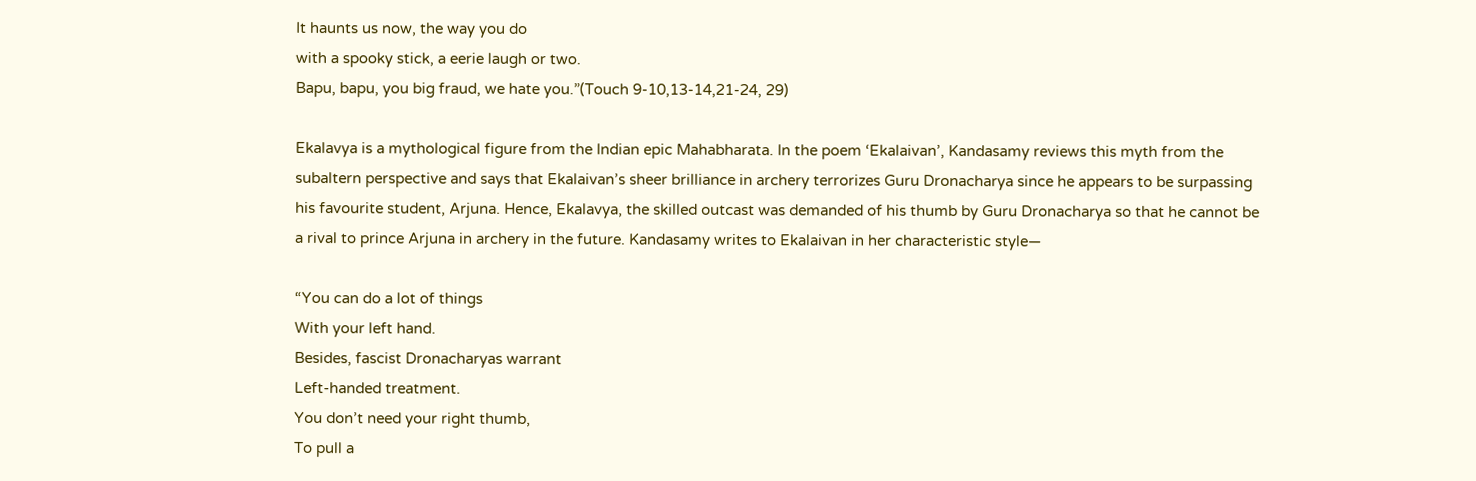It haunts us now, the way you do
with a spooky stick, a eerie laugh or two.
Bapu, bapu, you big fraud, we hate you.”(Touch 9-10,13-14,21-24, 29)

Ekalavya is a mythological figure from the Indian epic Mahabharata. In the poem ‘Ekalaivan’, Kandasamy reviews this myth from the subaltern perspective and says that Ekalaivan’s sheer brilliance in archery terrorizes Guru Dronacharya since he appears to be surpassing his favourite student, Arjuna. Hence, Ekalavya, the skilled outcast was demanded of his thumb by Guru Dronacharya so that he cannot be a rival to prince Arjuna in archery in the future. Kandasamy writes to Ekalaivan in her characteristic style—

“You can do a lot of things
With your left hand.
Besides, fascist Dronacharyas warrant
Left-handed treatment.
You don’t need your right thumb,
To pull a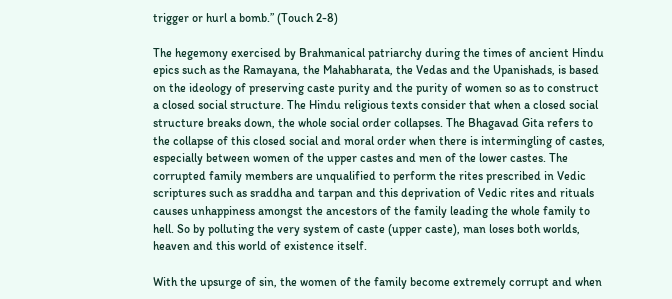trigger or hurl a bomb.” (Touch 2-8)

The hegemony exercised by Brahmanical patriarchy during the times of ancient Hindu epics such as the Ramayana, the Mahabharata, the Vedas and the Upanishads, is based on the ideology of preserving caste purity and the purity of women so as to construct a closed social structure. The Hindu religious texts consider that when a closed social structure breaks down, the whole social order collapses. The Bhagavad Gita refers to the collapse of this closed social and moral order when there is intermingling of castes, especially between women of the upper castes and men of the lower castes. The corrupted family members are unqualified to perform the rites prescribed in Vedic scriptures such as sraddha and tarpan and this deprivation of Vedic rites and rituals causes unhappiness amongst the ancestors of the family leading the whole family to hell. So by polluting the very system of caste (upper caste), man loses both worlds, heaven and this world of existence itself.

With the upsurge of sin, the women of the family become extremely corrupt and when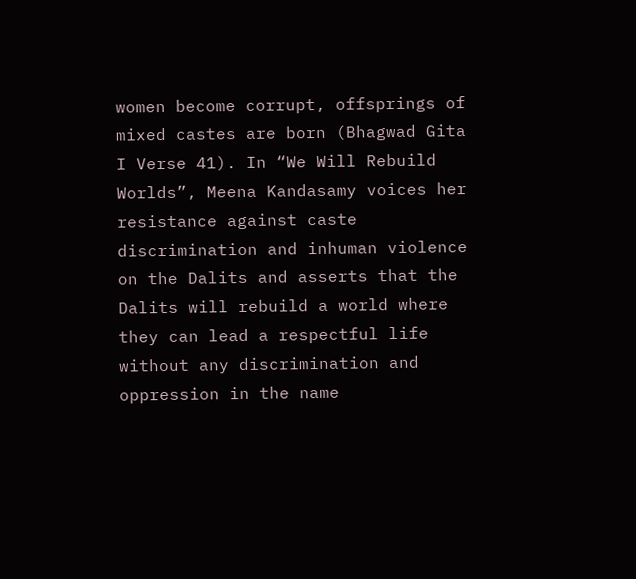women become corrupt, offsprings of mixed castes are born (Bhagwad Gita I Verse 41). In “We Will Rebuild Worlds”, Meena Kandasamy voices her resistance against caste discrimination and inhuman violence on the Dalits and asserts that the Dalits will rebuild a world where they can lead a respectful life without any discrimination and oppression in the name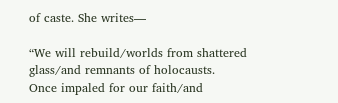of caste. She writes—

“We will rebuild/worlds from shattered glass/and remnants of holocausts.
Once impaled for our faith/and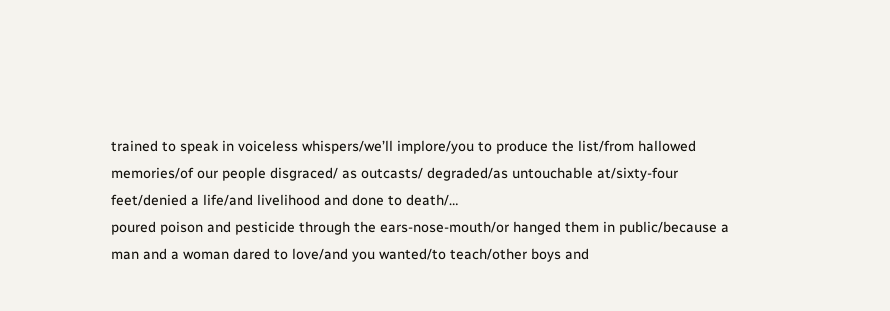trained to speak in voiceless whispers/we’ll implore/you to produce the list/from hallowed memories/of our people disgraced/ as outcasts/ degraded/as untouchable at/sixty-four feet/denied a life/and livelihood and done to death/…
poured poison and pesticide through the ears-nose-mouth/or hanged them in public/because a man and a woman dared to love/and you wanted/to teach/other boys and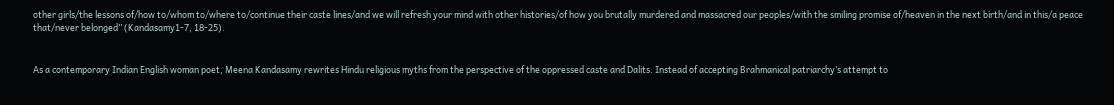other girls/the lessons of/how to/whom to/where to/continue their caste lines/and we will refresh your mind with other histories/of how you brutally murdered and massacred our peoples/with the smiling promise of/heaven in the next birth/and in this/a peace that/never belonged” (Kandasamy1-7, 18-25).


As a contemporary Indian English woman poet, Meena Kandasamy rewrites Hindu religious myths from the perspective of the oppressed caste and Dalits. Instead of accepting Brahmanical patriarchy’s attempt to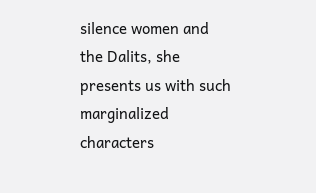silence women and the Dalits, she presents us with such marginalized characters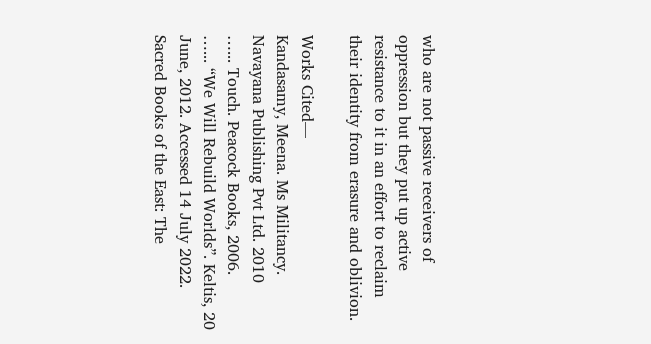who are not passive receivers of oppression but they put up active resistance to it in an effort to reclaim their identity from erasure and oblivion.

Works Cited—
Kandasamy, Meena. Ms Militancy. Navayana Publishing Pvt Ltd. 2010
…... Touch. Peacock Books, 2006.
…... “We Will Rebuild Worlds”. Keltis, 20 June, 2012. Accessed 14 July 2022.
Sacred Books of the East: The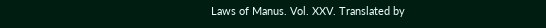Laws of Manus. Vol. XXV. Translated by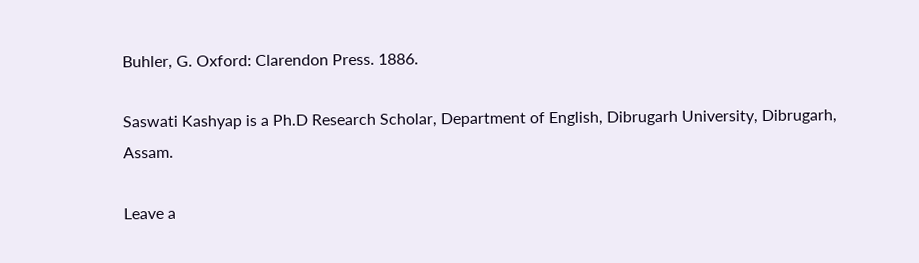Buhler, G. Oxford: Clarendon Press. 1886.

Saswati Kashyap is a Ph.D Research Scholar, Department of English, Dibrugarh University, Dibrugarh, Assam.

Leave a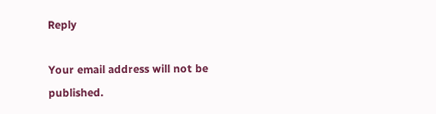Reply

Your email address will not be published.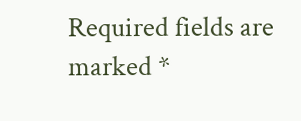Required fields are marked *